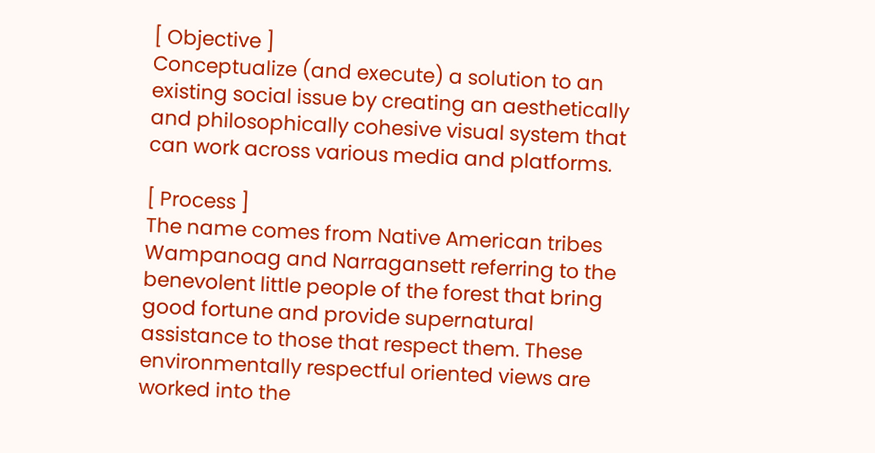[ Objective ]
Conceptualize (and execute) a solution to an existing social issue by creating an aesthetically and philosophically cohesive visual system that can work across various media and platforms.

[ Process ]
The name comes from Native American tribes Wampanoag and Narragansett referring to the benevolent little people of the forest that bring good fortune and provide supernatural assistance to those that respect them. These environmentally respectful oriented views are worked into the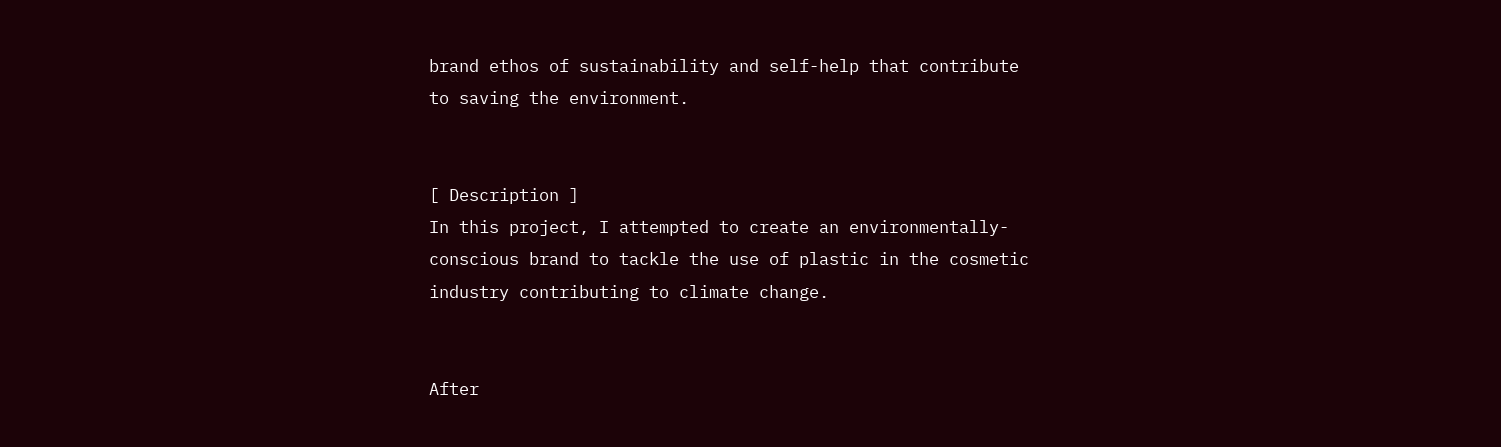brand ethos of sustainability and self-help that contribute to saving the environment.


[ Description ]
In this project, I attempted to create an environmentally-conscious brand to tackle the use of plastic in the cosmetic industry contributing to climate change.


After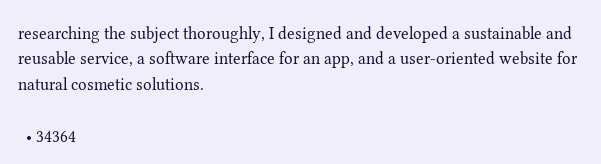researching the subject thoroughly, I designed and developed a sustainable and reusable service, a software interface for an app, and a user-oriented website for natural cosmetic solutions.

  • 34364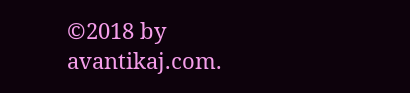©2018 by avantikaj.com.